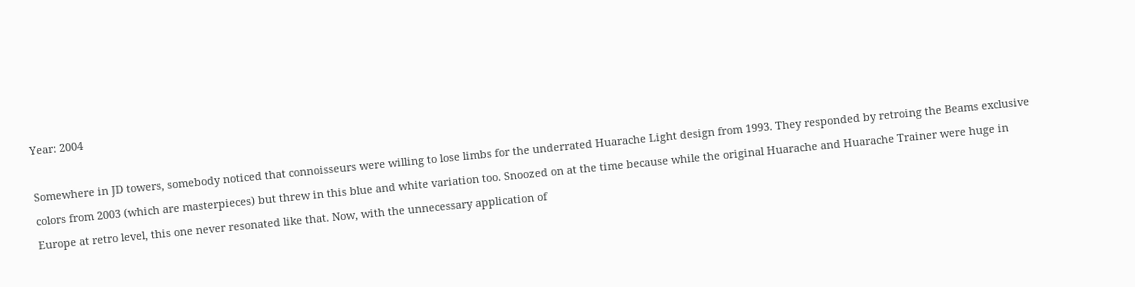Year: 2004

Somewhere in JD towers, somebody noticed that connoisseurs were willing to lose limbs for the underrated Huarache Light design from 1993. They responded by retroing the Beams exclusive colors from 2003 (which are masterpieces) but threw in this blue and white variation too. Snoozed on at the time because while the original Huarache and Huarache Trainer were huge in Europe at retro level, this one never resonated like that. Now, with the unnecessary application of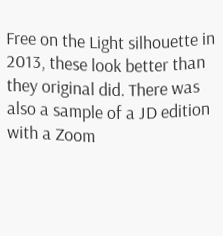Free on the Light silhouette in 2013, these look better than they original did. There was also a sample of a JD edition with a Zoom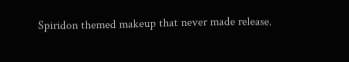Spiridon themed makeup that never made release.